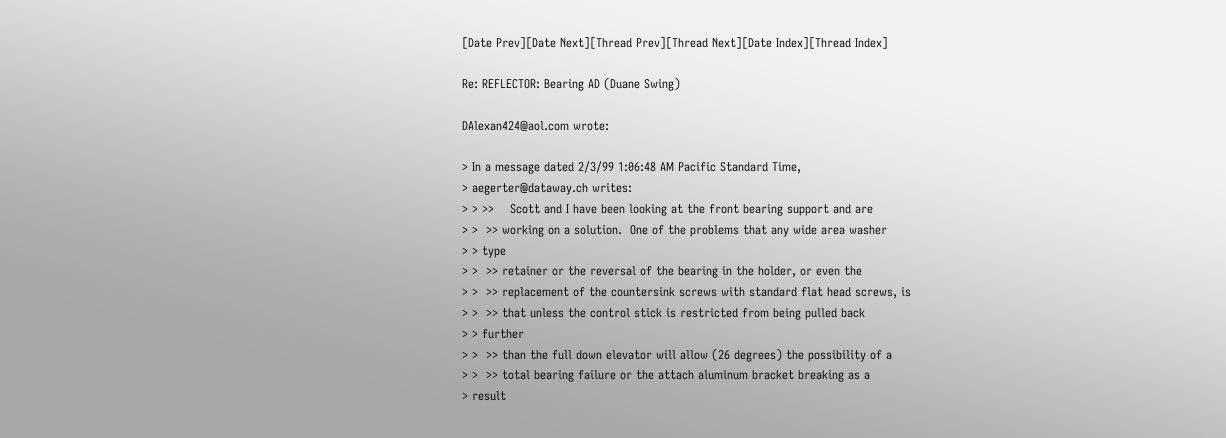[Date Prev][Date Next][Thread Prev][Thread Next][Date Index][Thread Index]

Re: REFLECTOR: Bearing AD (Duane Swing)

DAlexan424@aol.com wrote:

> In a message dated 2/3/99 1:06:48 AM Pacific Standard Time,
> aegerter@dataway.ch writes:
> > >>    Scott and I have been looking at the front bearing support and are
> >  >> working on a solution.  One of the problems that any wide area washer
> > type
> >  >> retainer or the reversal of the bearing in the holder, or even the
> >  >> replacement of the countersink screws with standard flat head screws, is
> >  >> that unless the control stick is restricted from being pulled back
> > further
> >  >> than the full down elevator will allow (26 degrees) the possibility of a
> >  >> total bearing failure or the attach aluminum bracket breaking as a
> result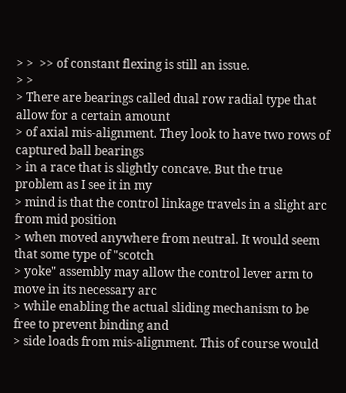> >  >> of constant flexing is still an issue.
> >
> There are bearings called dual row radial type that allow for a certain amount
> of axial mis-alignment. They look to have two rows of captured ball bearings
> in a race that is slightly concave. But the true problem as I see it in my
> mind is that the control linkage travels in a slight arc from mid position
> when moved anywhere from neutral. It would seem that some type of "scotch
> yoke" assembly may allow the control lever arm to move in its necessary arc
> while enabling the actual sliding mechanism to be free to prevent binding and
> side loads from mis-alignment. This of course would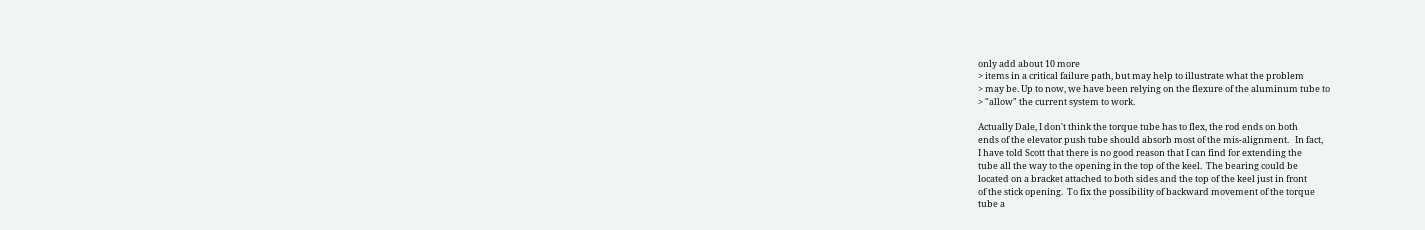only add about 10 more
> items in a critical failure path, but may help to illustrate what the problem
> may be. Up to now, we have been relying on the flexure of the aluminum tube to
> "allow" the current system to work.

Actually Dale, I don't think the torque tube has to flex, the rod ends on both
ends of the elevator push tube should absorb most of the mis-alignment.   In fact,
I have told Scott that there is no good reason that I can find for extending the
tube all the way to the opening in the top of the keel.  The bearing could be
located on a bracket attached to both sides and the top of the keel just in front
of the stick opening.  To fix the possibility of backward movement of the torque
tube a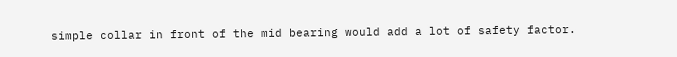simple collar in front of the mid bearing would add a lot of safety factor.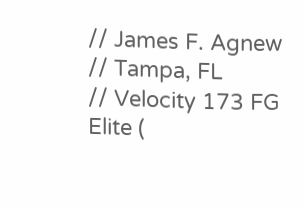// James F. Agnew
// Tampa, FL
// Velocity 173 FG Elite (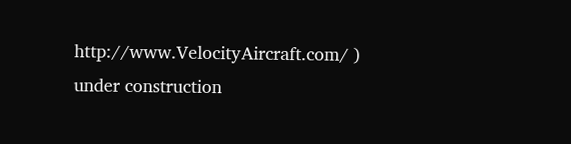http://www.VelocityAircraft.com/ ) under construction